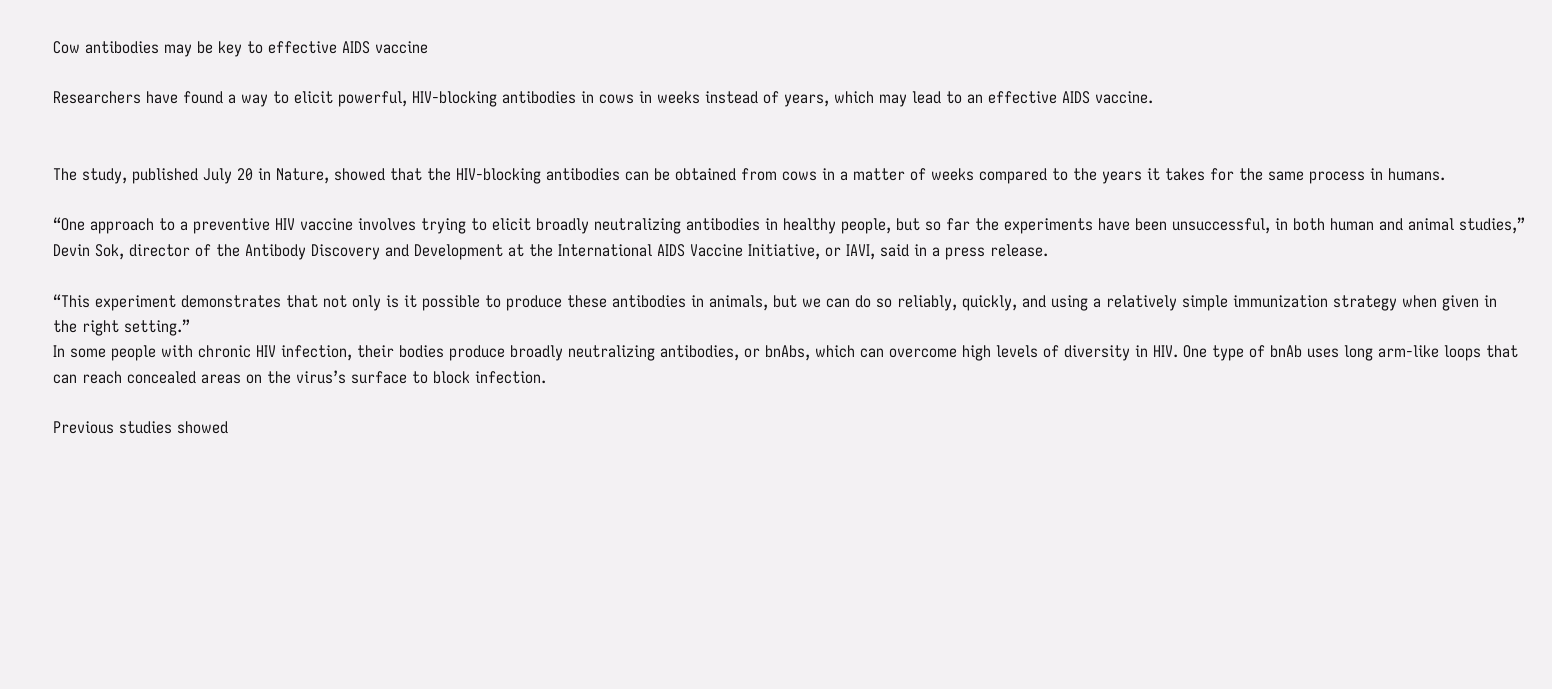Cow antibodies may be key to effective AIDS vaccine

Researchers have found a way to elicit powerful, HIV-blocking antibodies in cows in weeks instead of years, which may lead to an effective AIDS vaccine.


The study, published July 20 in Nature, showed that the HIV-blocking antibodies can be obtained from cows in a matter of weeks compared to the years it takes for the same process in humans.

“One approach to a preventive HIV vaccine involves trying to elicit broadly neutralizing antibodies in healthy people, but so far the experiments have been unsuccessful, in both human and animal studies,” Devin Sok, director of the Antibody Discovery and Development at the International AIDS Vaccine Initiative, or IAVI, said in a press release.

“This experiment demonstrates that not only is it possible to produce these antibodies in animals, but we can do so reliably, quickly, and using a relatively simple immunization strategy when given in the right setting.”
In some people with chronic HIV infection, their bodies produce broadly neutralizing antibodies, or bnAbs, which can overcome high levels of diversity in HIV. One type of bnAb uses long arm-like loops that can reach concealed areas on the virus’s surface to block infection.

Previous studies showed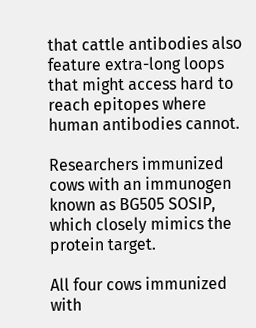that cattle antibodies also feature extra-long loops that might access hard to reach epitopes where human antibodies cannot.

Researchers immunized cows with an immunogen known as BG505 SOSIP, which closely mimics the protein target.

All four cows immunized with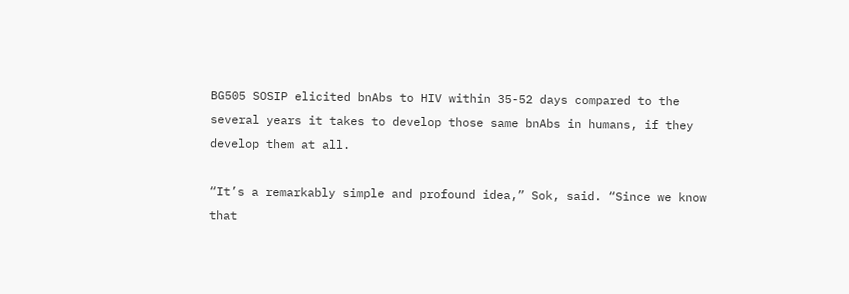BG505 SOSIP elicited bnAbs to HIV within 35-52 days compared to the several years it takes to develop those same bnAbs in humans, if they develop them at all.

“It’s a remarkably simple and profound idea,” Sok, said. “Since we know that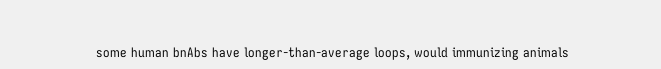some human bnAbs have longer-than-average loops, would immunizing animals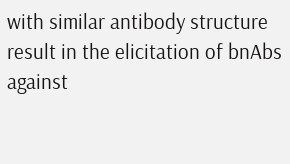with similar antibody structure result in the elicitation of bnAbs against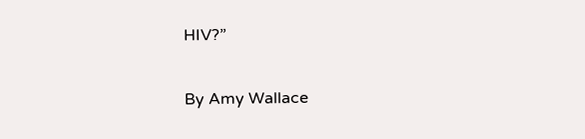HIV?”

By Amy Wallace